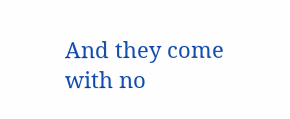And they come with no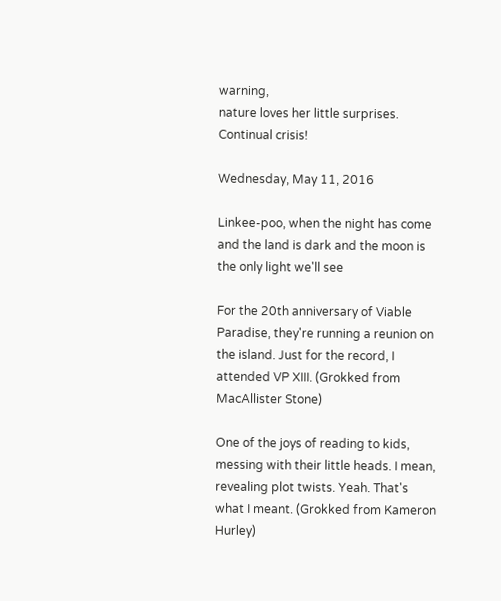warning,
nature loves her little surprises.
Continual crisis!

Wednesday, May 11, 2016

Linkee-poo, when the night has come and the land is dark and the moon is the only light we'll see

For the 20th anniversary of Viable Paradise, they're running a reunion on the island. Just for the record, I attended VP XIII. (Grokked from MacAllister Stone)

One of the joys of reading to kids, messing with their little heads. I mean, revealing plot twists. Yeah. That's what I meant. (Grokked from Kameron Hurley)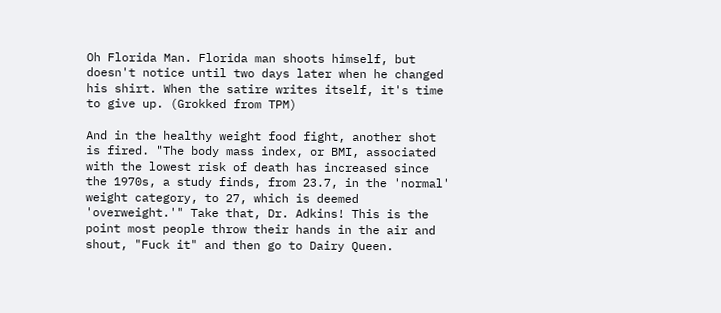Oh Florida Man. Florida man shoots himself, but doesn't notice until two days later when he changed his shirt. When the satire writes itself, it's time to give up. (Grokked from TPM)

And in the healthy weight food fight, another shot is fired. "The body mass index, or BMI, associated with the lowest risk of death has increased since the 1970s, a study finds, from 23.7, in the 'normal' weight category, to 27, which is deemed 'overweight.'" Take that, Dr. Adkins! This is the point most people throw their hands in the air and shout, "Fuck it" and then go to Dairy Queen.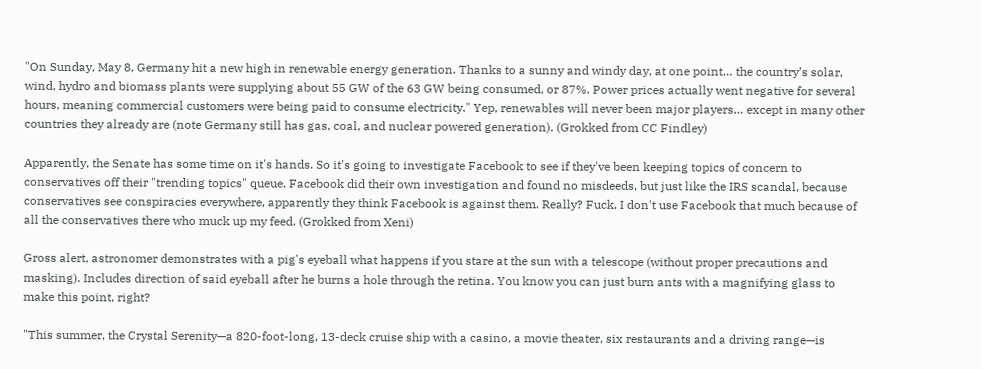"On Sunday, May 8, Germany hit a new high in renewable energy generation. Thanks to a sunny and windy day, at one point… the country’s solar, wind, hydro and biomass plants were supplying about 55 GW of the 63 GW being consumed, or 87%. Power prices actually went negative for several hours, meaning commercial customers were being paid to consume electricity." Yep, renewables will never been major players… except in many other countries they already are (note Germany still has gas, coal, and nuclear powered generation). (Grokked from CC Findley)

Apparently, the Senate has some time on it's hands. So it's going to investigate Facebook to see if they've been keeping topics of concern to conservatives off their "trending topics" queue. Facebook did their own investigation and found no misdeeds, but just like the IRS scandal, because conservatives see conspiracies everywhere, apparently they think Facebook is against them. Really? Fuck, I don't use Facebook that much because of all the conservatives there who muck up my feed. (Grokked from Xeni)

Gross alert, astronomer demonstrates with a pig's eyeball what happens if you stare at the sun with a telescope (without proper precautions and masking). Includes direction of said eyeball after he burns a hole through the retina. You know you can just burn ants with a magnifying glass to make this point, right?

"This summer, the Crystal Serenity—a 820-foot-long, 13-deck cruise ship with a casino, a movie theater, six restaurants and a driving range—is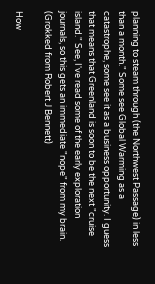planning to steam through (the Northwest Passage) in less than a month." Some see Global Warming as a catastrophe, some see it as a business opportunity. I guess that means that Greenland is soon to be the next "cruise island." See, I've read some of the early exploration journals, so this gets an immediate "nope" from my brain. (Grokked from Robert J Bennett)

How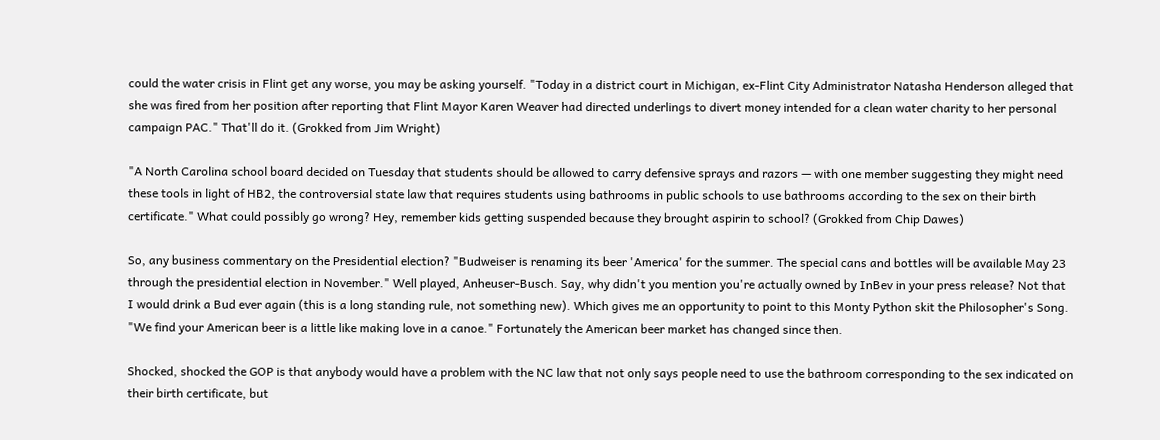could the water crisis in Flint get any worse, you may be asking yourself. "Today in a district court in Michigan, ex-Flint City Administrator Natasha Henderson alleged that she was fired from her position after reporting that Flint Mayor Karen Weaver had directed underlings to divert money intended for a clean water charity to her personal campaign PAC." That'll do it. (Grokked from Jim Wright)

"A North Carolina school board decided on Tuesday that students should be allowed to carry defensive sprays and razors — with one member suggesting they might need these tools in light of HB2, the controversial state law that requires students using bathrooms in public schools to use bathrooms according to the sex on their birth certificate." What could possibly go wrong? Hey, remember kids getting suspended because they brought aspirin to school? (Grokked from Chip Dawes)

So, any business commentary on the Presidential election? "Budweiser is renaming its beer 'America' for the summer. The special cans and bottles will be available May 23 through the presidential election in November." Well played, Anheuser-Busch. Say, why didn't you mention you're actually owned by InBev in your press release? Not that I would drink a Bud ever again (this is a long standing rule, not something new). Which gives me an opportunity to point to this Monty Python skit the Philosopher's Song. "We find your American beer is a little like making love in a canoe." Fortunately the American beer market has changed since then.

Shocked, shocked the GOP is that anybody would have a problem with the NC law that not only says people need to use the bathroom corresponding to the sex indicated on their birth certificate, but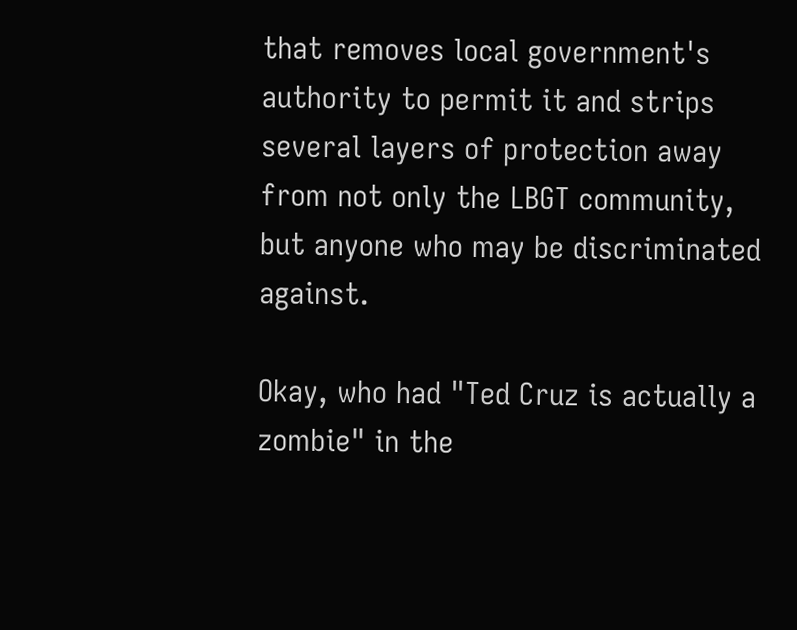that removes local government's authority to permit it and strips several layers of protection away from not only the LBGT community, but anyone who may be discriminated against.

Okay, who had "Ted Cruz is actually a zombie" in the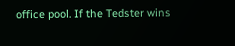office pool. If the Tedster wins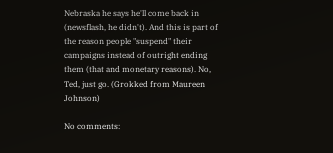Nebraska he says he'll come back in (newsflash, he didn't). And this is part of the reason people "suspend" their campaigns instead of outright ending them (that and monetary reasons). No, Ted, just go. (Grokked from Maureen Johnson)

No comments: